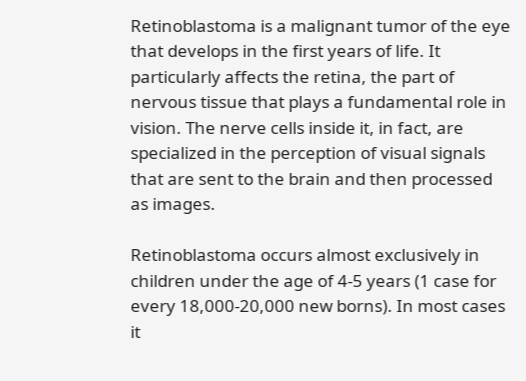Retinoblastoma is a malignant tumor of the eye that develops in the first years of life. It particularly affects the retina, the part of nervous tissue that plays a fundamental role in vision. The nerve cells inside it, in fact, are specialized in the perception of visual signals that are sent to the brain and then processed as images.

Retinoblastoma occurs almost exclusively in children under the age of 4-5 years (1 case for every 18,000-20,000 new borns). In most cases it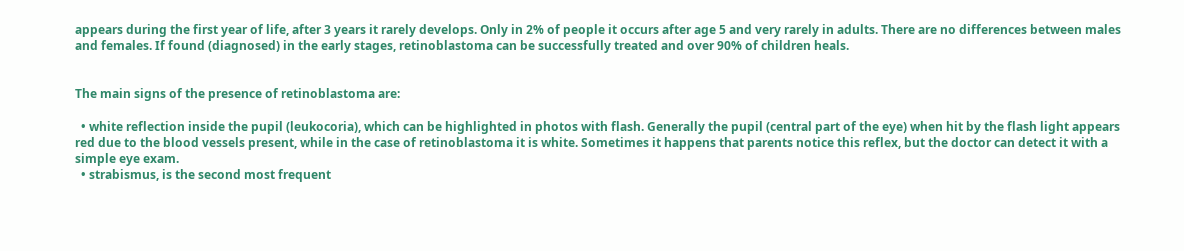appears during the first year of life, after 3 years it rarely develops. Only in 2% of people it occurs after age 5 and very rarely in adults. There are no differences between males and females. If found (diagnosed) in the early stages, retinoblastoma can be successfully treated and over 90% of children heals.


The main signs of the presence of retinoblastoma are:

  • white reflection inside the pupil (leukocoria), which can be highlighted in photos with flash. Generally the pupil (central part of the eye) when hit by the flash light appears red due to the blood vessels present, while in the case of retinoblastoma it is white. Sometimes it happens that parents notice this reflex, but the doctor can detect it with a simple eye exam.
  • strabismus, is the second most frequent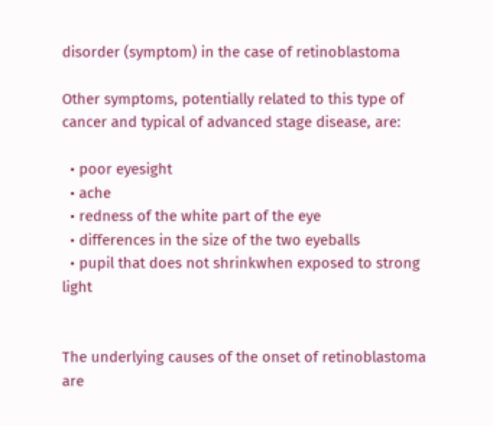disorder (symptom) in the case of retinoblastoma

Other symptoms, potentially related to this type of cancer and typical of advanced stage disease, are:

  • poor eyesight
  • ache
  • redness of the white part of the eye
  • differences in the size of the two eyeballs
  • pupil that does not shrinkwhen exposed to strong light


The underlying causes of the onset of retinoblastoma are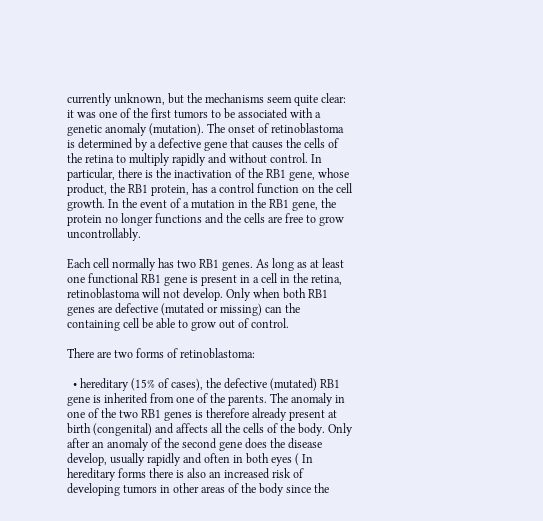currently unknown, but the mechanisms seem quite clear: it was one of the first tumors to be associated with a genetic anomaly (mutation). The onset of retinoblastoma is determined by a defective gene that causes the cells of the retina to multiply rapidly and without control. In particular, there is the inactivation of the RB1 gene, whose product, the RB1 protein, has a control function on the cell growth. In the event of a mutation in the RB1 gene, the protein no longer functions and the cells are free to grow uncontrollably.

Each cell normally has two RB1 genes. As long as at least one functional RB1 gene is present in a cell in the retina, retinoblastoma will not develop. Only when both RB1 genes are defective (mutated or missing) can the containing cell be able to grow out of control.

There are two forms of retinoblastoma:

  • hereditary (15% of cases), the defective (mutated) RB1 gene is inherited from one of the parents. The anomaly in one of the two RB1 genes is therefore already present at birth (congenital) and affects all the cells of the body. Only after an anomaly of the second gene does the disease develop, usually rapidly and often in both eyes ( In hereditary forms there is also an increased risk of developing tumors in other areas of the body since the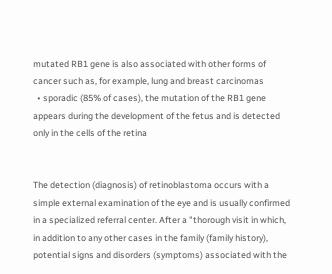mutated RB1 gene is also associated with other forms of cancer such as, for example, lung and breast carcinomas
  • sporadic (85% of cases), the mutation of the RB1 gene appears during the development of the fetus and is detected only in the cells of the retina


The detection (diagnosis) of retinoblastoma occurs with a simple external examination of the eye and is usually confirmed in a specialized referral center. After a "thorough visit in which, in addition to any other cases in the family (family history), potential signs and disorders (symptoms) associated with the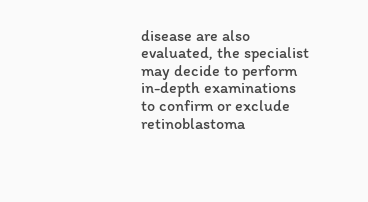disease are also evaluated, the specialist may decide to perform in-depth examinations to confirm or exclude retinoblastoma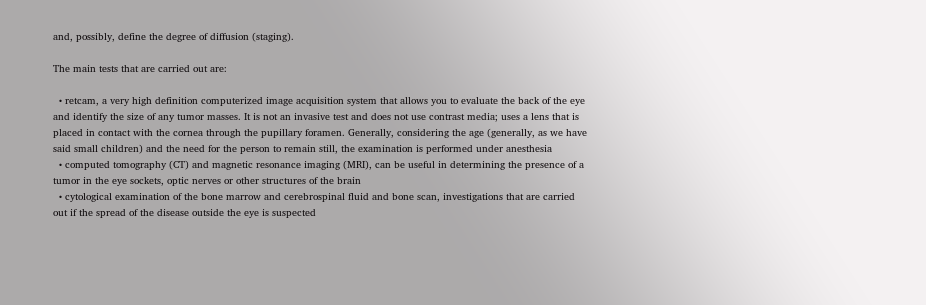and, possibly, define the degree of diffusion (staging).

The main tests that are carried out are:

  • retcam, a very high definition computerized image acquisition system that allows you to evaluate the back of the eye and identify the size of any tumor masses. It is not an invasive test and does not use contrast media; uses a lens that is placed in contact with the cornea through the pupillary foramen. Generally, considering the age (generally, as we have said small children) and the need for the person to remain still, the examination is performed under anesthesia
  • computed tomography (CT) and magnetic resonance imaging (MRI), can be useful in determining the presence of a tumor in the eye sockets, optic nerves or other structures of the brain
  • cytological examination of the bone marrow and cerebrospinal fluid and bone scan, investigations that are carried out if the spread of the disease outside the eye is suspected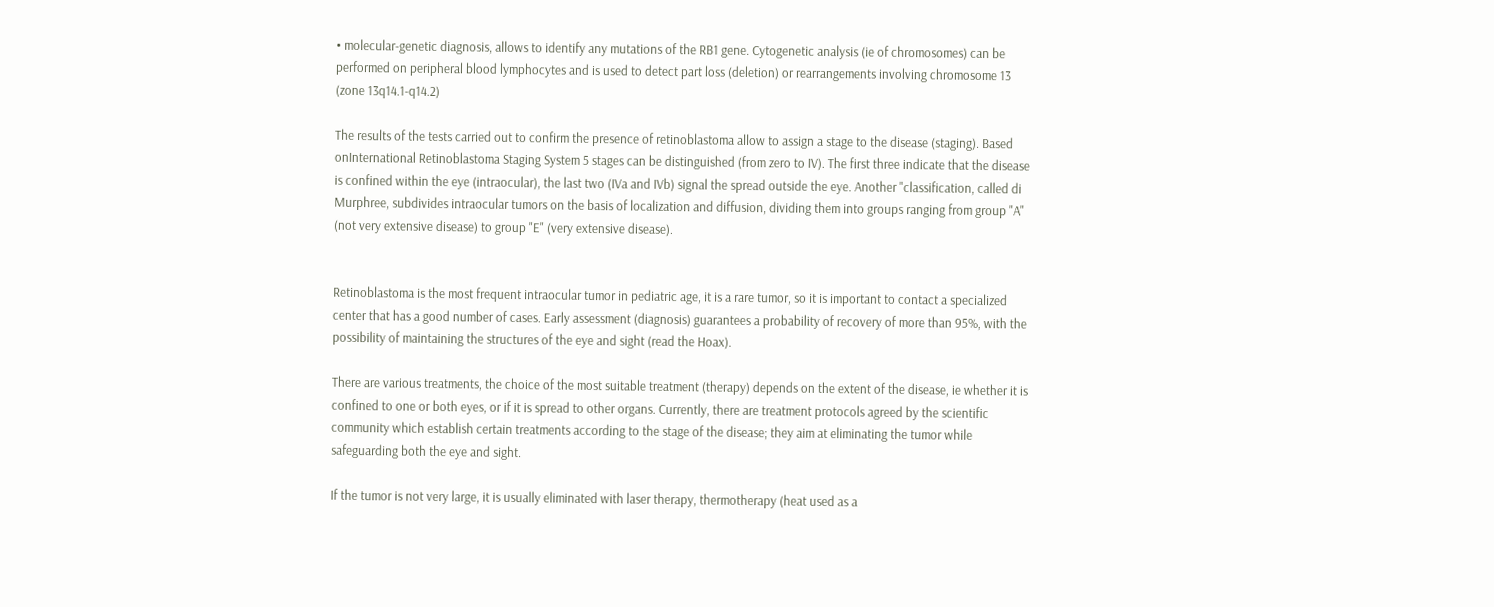• molecular-genetic diagnosis, allows to identify any mutations of the RB1 gene. Cytogenetic analysis (ie of chromosomes) can be performed on peripheral blood lymphocytes and is used to detect part loss (deletion) or rearrangements involving chromosome 13 (zone 13q14.1-q14.2)

The results of the tests carried out to confirm the presence of retinoblastoma allow to assign a stage to the disease (staging). Based onInternational Retinoblastoma Staging System 5 stages can be distinguished (from zero to IV). The first three indicate that the disease is confined within the eye (intraocular), the last two (IVa and IVb) signal the spread outside the eye. Another "classification, called di Murphree, subdivides intraocular tumors on the basis of localization and diffusion, dividing them into groups ranging from group "A" (not very extensive disease) to group "E" (very extensive disease).


Retinoblastoma is the most frequent intraocular tumor in pediatric age, it is a rare tumor, so it is important to contact a specialized center that has a good number of cases. Early assessment (diagnosis) guarantees a probability of recovery of more than 95%, with the possibility of maintaining the structures of the eye and sight (read the Hoax).

There are various treatments, the choice of the most suitable treatment (therapy) depends on the extent of the disease, ie whether it is confined to one or both eyes, or if it is spread to other organs. Currently, there are treatment protocols agreed by the scientific community which establish certain treatments according to the stage of the disease; they aim at eliminating the tumor while safeguarding both the eye and sight.

If the tumor is not very large, it is usually eliminated with laser therapy, thermotherapy (heat used as a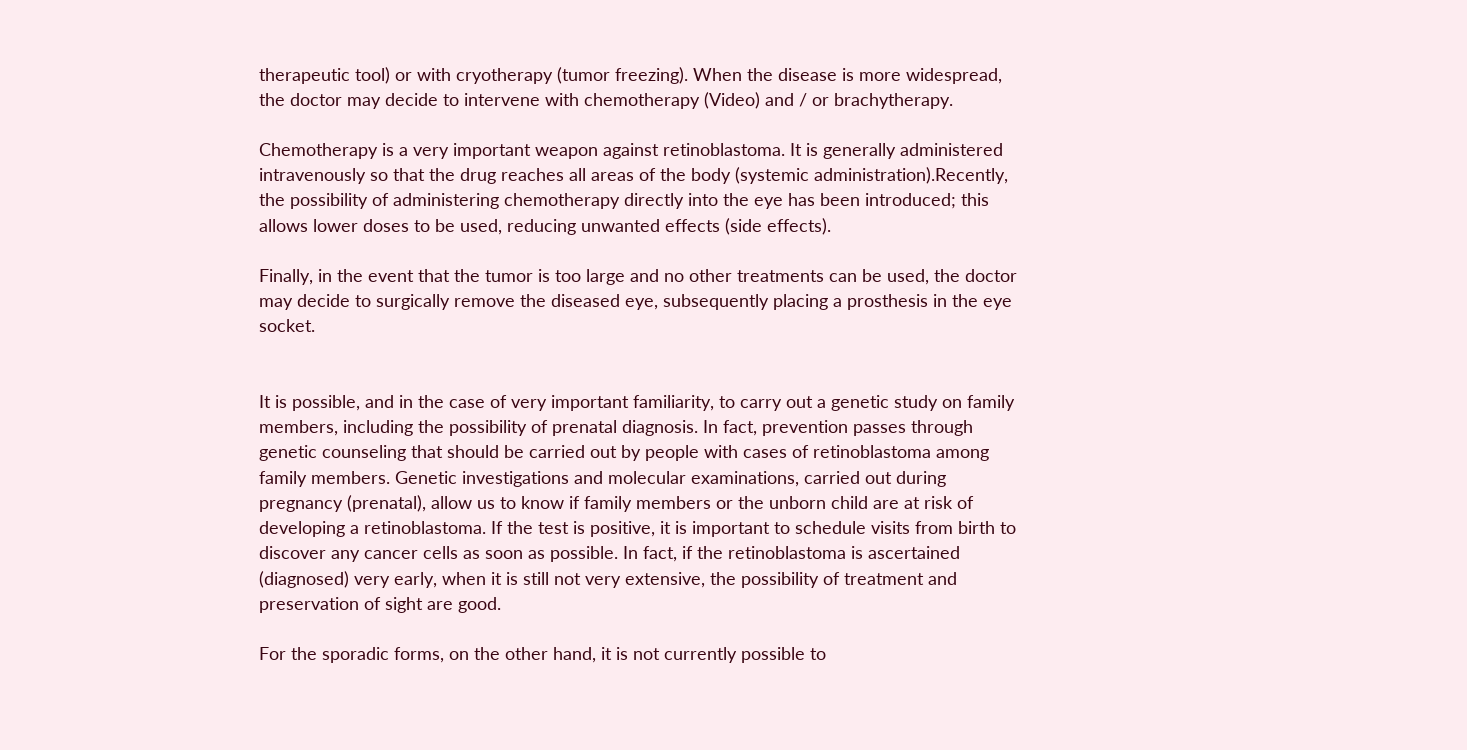therapeutic tool) or with cryotherapy (tumor freezing). When the disease is more widespread, the doctor may decide to intervene with chemotherapy (Video) and / or brachytherapy.

Chemotherapy is a very important weapon against retinoblastoma. It is generally administered intravenously so that the drug reaches all areas of the body (systemic administration).Recently, the possibility of administering chemotherapy directly into the eye has been introduced; this allows lower doses to be used, reducing unwanted effects (side effects).

Finally, in the event that the tumor is too large and no other treatments can be used, the doctor may decide to surgically remove the diseased eye, subsequently placing a prosthesis in the eye socket.


It is possible, and in the case of very important familiarity, to carry out a genetic study on family members, including the possibility of prenatal diagnosis. In fact, prevention passes through genetic counseling that should be carried out by people with cases of retinoblastoma among family members. Genetic investigations and molecular examinations, carried out during pregnancy (prenatal), allow us to know if family members or the unborn child are at risk of developing a retinoblastoma. If the test is positive, it is important to schedule visits from birth to discover any cancer cells as soon as possible. In fact, if the retinoblastoma is ascertained (diagnosed) very early, when it is still not very extensive, the possibility of treatment and preservation of sight are good.

For the sporadic forms, on the other hand, it is not currently possible to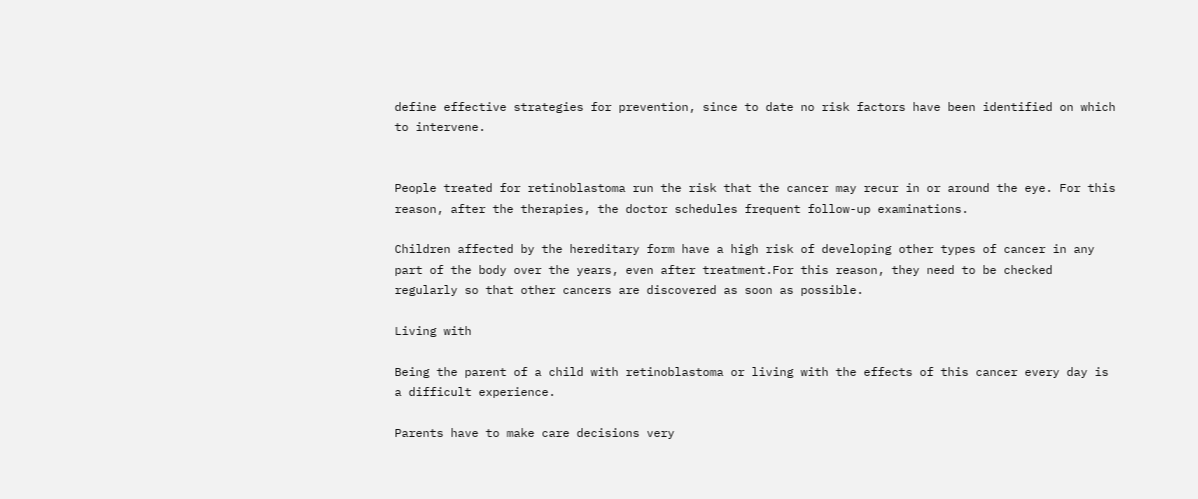define effective strategies for prevention, since to date no risk factors have been identified on which to intervene.


People treated for retinoblastoma run the risk that the cancer may recur in or around the eye. For this reason, after the therapies, the doctor schedules frequent follow-up examinations.

Children affected by the hereditary form have a high risk of developing other types of cancer in any part of the body over the years, even after treatment.For this reason, they need to be checked regularly so that other cancers are discovered as soon as possible.

Living with

Being the parent of a child with retinoblastoma or living with the effects of this cancer every day is a difficult experience.

Parents have to make care decisions very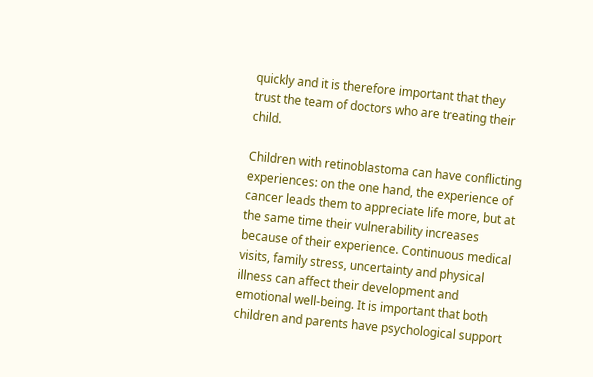quickly and it is therefore important that they trust the team of doctors who are treating their child.

Children with retinoblastoma can have conflicting experiences: on the one hand, the experience of cancer leads them to appreciate life more, but at the same time their vulnerability increases because of their experience. Continuous medical visits, family stress, uncertainty and physical illness can affect their development and emotional well-being. It is important that both children and parents have psychological support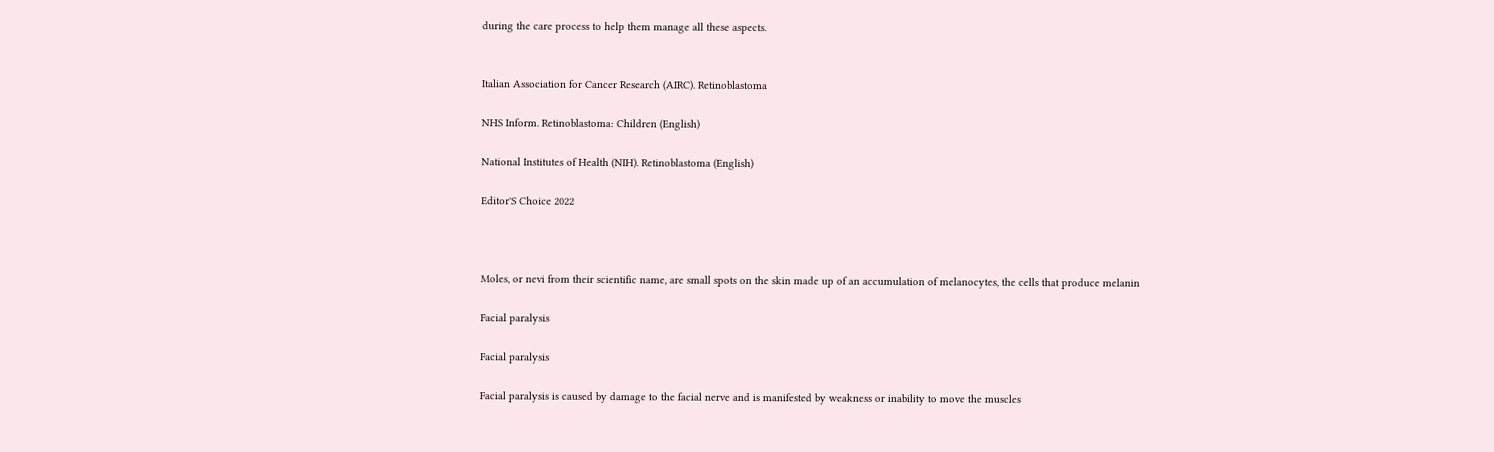during the care process to help them manage all these aspects.


Italian Association for Cancer Research (AIRC). Retinoblastoma

NHS Inform. Retinoblastoma: Children (English)

National Institutes of Health (NIH). Retinoblastoma (English)

Editor'S Choice 2022



Moles, or nevi from their scientific name, are small spots on the skin made up of an accumulation of melanocytes, the cells that produce melanin

Facial paralysis

Facial paralysis

Facial paralysis is caused by damage to the facial nerve and is manifested by weakness or inability to move the muscles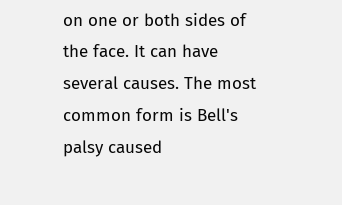on one or both sides of the face. It can have several causes. The most common form is Bell's palsy caused